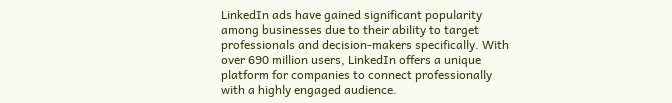LinkedIn ads have gained significant popularity among businesses due to their ability to target professionals and decision-makers specifically. With over 690 million users, LinkedIn offers a unique platform for companies to connect professionally with a highly engaged audience.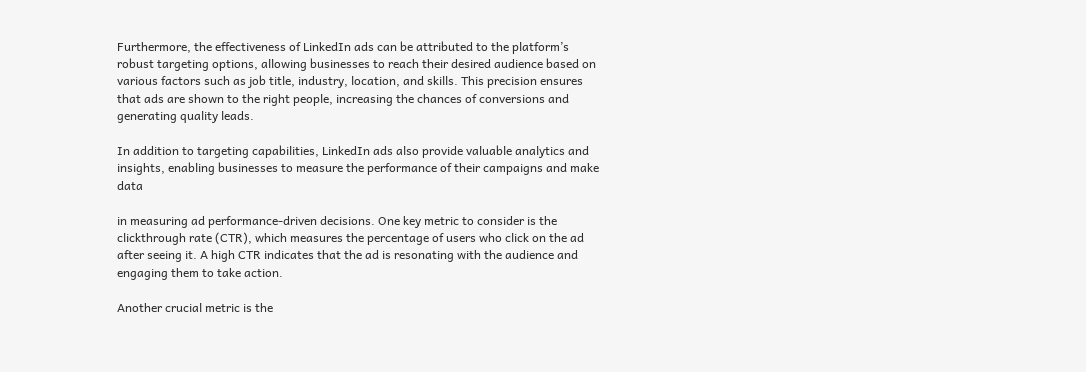Furthermore, the effectiveness of LinkedIn ads can be attributed to the platform’s robust targeting options, allowing businesses to reach their desired audience based on various factors such as job title, industry, location, and skills. This precision ensures that ads are shown to the right people, increasing the chances of conversions and generating quality leads.

In addition to targeting capabilities, LinkedIn ads also provide valuable analytics and insights, enabling businesses to measure the performance of their campaigns and make data

in measuring ad performance-driven decisions. One key metric to consider is the clickthrough rate (CTR), which measures the percentage of users who click on the ad after seeing it. A high CTR indicates that the ad is resonating with the audience and engaging them to take action.

Another crucial metric is the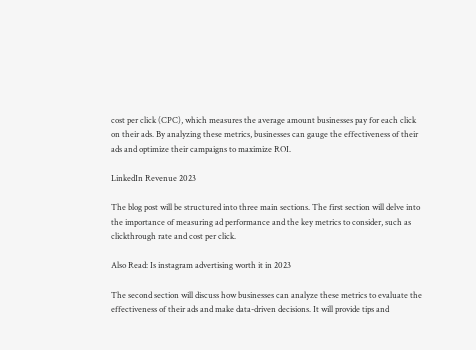cost per click (CPC), which measures the average amount businesses pay for each click on their ads. By analyzing these metrics, businesses can gauge the effectiveness of their ads and optimize their campaigns to maximize ROI.

LinkedIn Revenue 2023

The blog post will be structured into three main sections. The first section will delve into the importance of measuring ad performance and the key metrics to consider, such as clickthrough rate and cost per click.

Also Read: Is instagram advertising worth it in 2023

The second section will discuss how businesses can analyze these metrics to evaluate the effectiveness of their ads and make data-driven decisions. It will provide tips and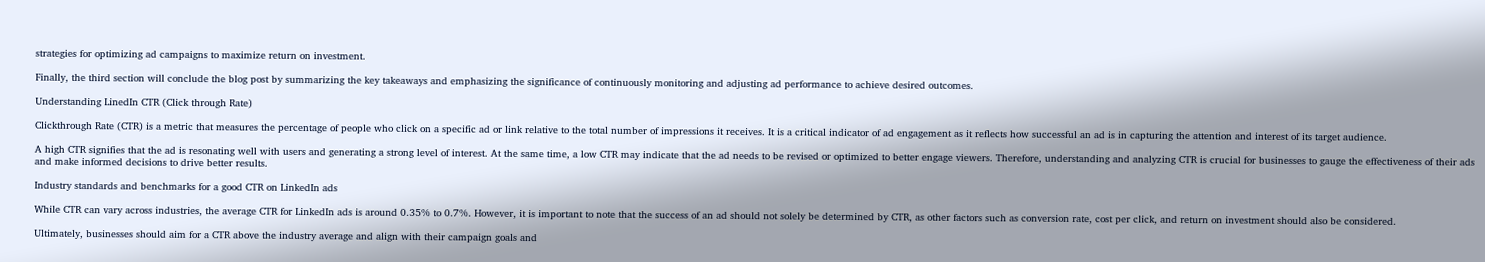strategies for optimizing ad campaigns to maximize return on investment.

Finally, the third section will conclude the blog post by summarizing the key takeaways and emphasizing the significance of continuously monitoring and adjusting ad performance to achieve desired outcomes.

Understanding LinedIn CTR (Click through Rate)

Clickthrough Rate (CTR) is a metric that measures the percentage of people who click on a specific ad or link relative to the total number of impressions it receives. It is a critical indicator of ad engagement as it reflects how successful an ad is in capturing the attention and interest of its target audience.

A high CTR signifies that the ad is resonating well with users and generating a strong level of interest. At the same time, a low CTR may indicate that the ad needs to be revised or optimized to better engage viewers. Therefore, understanding and analyzing CTR is crucial for businesses to gauge the effectiveness of their ads and make informed decisions to drive better results.

Industry standards and benchmarks for a good CTR on LinkedIn ads

While CTR can vary across industries, the average CTR for LinkedIn ads is around 0.35% to 0.7%. However, it is important to note that the success of an ad should not solely be determined by CTR, as other factors such as conversion rate, cost per click, and return on investment should also be considered.

Ultimately, businesses should aim for a CTR above the industry average and align with their campaign goals and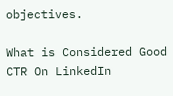objectives.

What is Considered Good CTR On LinkedIn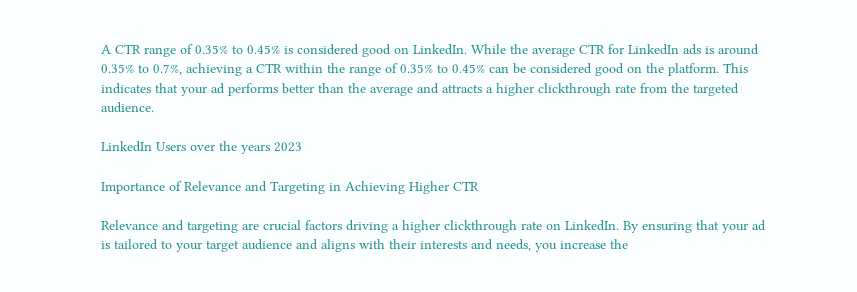A CTR range of 0.35% to 0.45% is considered good on LinkedIn. While the average CTR for LinkedIn ads is around 0.35% to 0.7%, achieving a CTR within the range of 0.35% to 0.45% can be considered good on the platform. This indicates that your ad performs better than the average and attracts a higher clickthrough rate from the targeted audience.

LinkedIn Users over the years 2023

Importance of Relevance and Targeting in Achieving Higher CTR

Relevance and targeting are crucial factors driving a higher clickthrough rate on LinkedIn. By ensuring that your ad is tailored to your target audience and aligns with their interests and needs, you increase the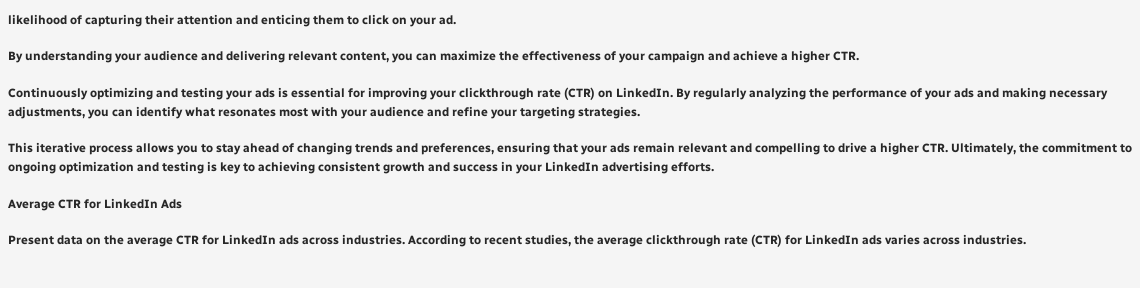likelihood of capturing their attention and enticing them to click on your ad.

By understanding your audience and delivering relevant content, you can maximize the effectiveness of your campaign and achieve a higher CTR.

Continuously optimizing and testing your ads is essential for improving your clickthrough rate (CTR) on LinkedIn. By regularly analyzing the performance of your ads and making necessary adjustments, you can identify what resonates most with your audience and refine your targeting strategies.

This iterative process allows you to stay ahead of changing trends and preferences, ensuring that your ads remain relevant and compelling to drive a higher CTR. Ultimately, the commitment to ongoing optimization and testing is key to achieving consistent growth and success in your LinkedIn advertising efforts.

Average CTR for LinkedIn Ads

Present data on the average CTR for LinkedIn ads across industries. According to recent studies, the average clickthrough rate (CTR) for LinkedIn ads varies across industries.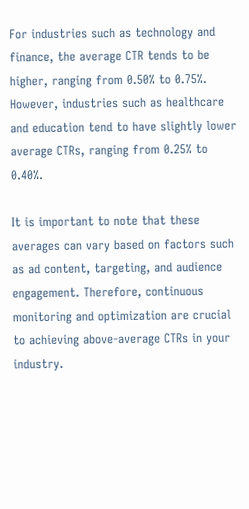For industries such as technology and finance, the average CTR tends to be higher, ranging from 0.50% to 0.75%. However, industries such as healthcare and education tend to have slightly lower average CTRs, ranging from 0.25% to 0.40%.

It is important to note that these averages can vary based on factors such as ad content, targeting, and audience engagement. Therefore, continuous monitoring and optimization are crucial to achieving above-average CTRs in your industry.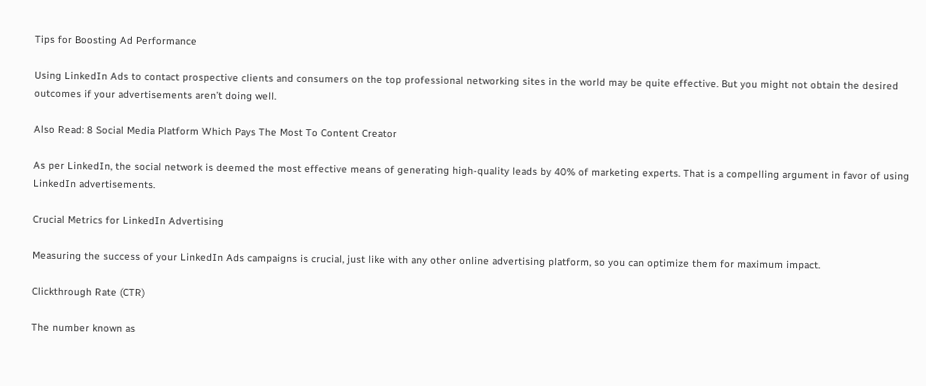Tips for Boosting Ad Performance

Using LinkedIn Ads to contact prospective clients and consumers on the top professional networking sites in the world may be quite effective. But you might not obtain the desired outcomes if your advertisements aren’t doing well.

Also Read: 8 Social Media Platform Which Pays The Most To Content Creator

As per LinkedIn, the social network is deemed the most effective means of generating high-quality leads by 40% of marketing experts. That is a compelling argument in favor of using LinkedIn advertisements.

Crucial Metrics for LinkedIn Advertising

Measuring the success of your LinkedIn Ads campaigns is crucial, just like with any other online advertising platform, so you can optimize them for maximum impact.

Clickthrough Rate (CTR)

The number known as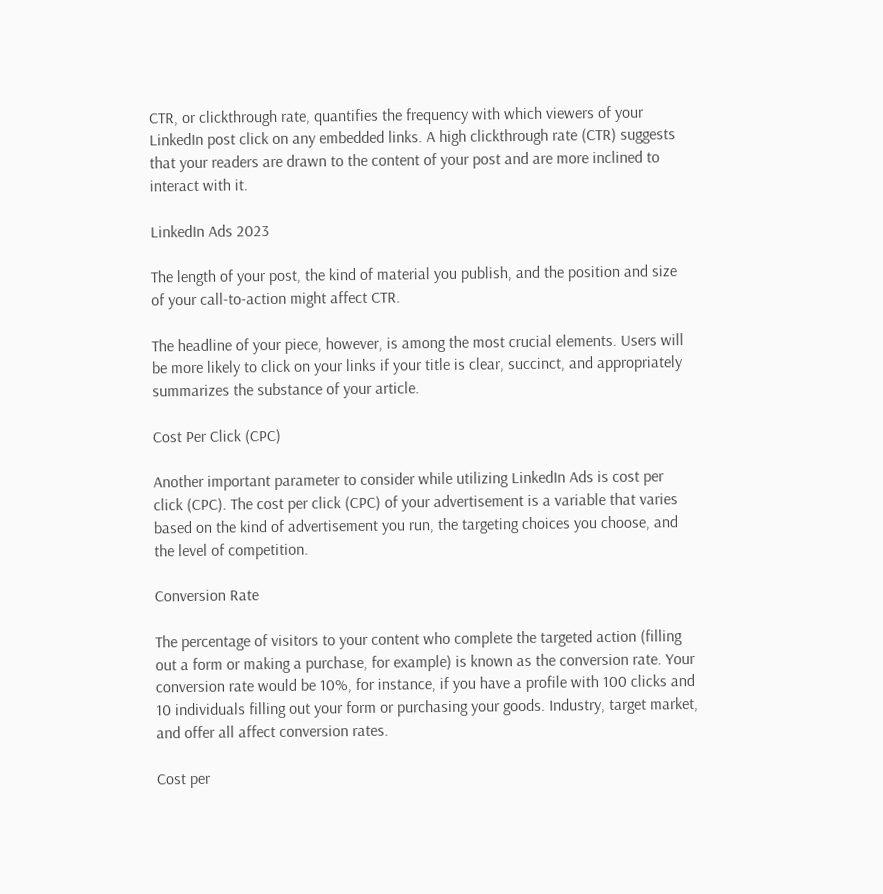CTR, or clickthrough rate, quantifies the frequency with which viewers of your LinkedIn post click on any embedded links. A high clickthrough rate (CTR) suggests that your readers are drawn to the content of your post and are more inclined to interact with it.

LinkedIn Ads 2023

The length of your post, the kind of material you publish, and the position and size of your call-to-action might affect CTR.

The headline of your piece, however, is among the most crucial elements. Users will be more likely to click on your links if your title is clear, succinct, and appropriately summarizes the substance of your article.

Cost Per Click (CPC)

Another important parameter to consider while utilizing LinkedIn Ads is cost per click (CPC). The cost per click (CPC) of your advertisement is a variable that varies based on the kind of advertisement you run, the targeting choices you choose, and the level of competition.

Conversion Rate

The percentage of visitors to your content who complete the targeted action (filling out a form or making a purchase, for example) is known as the conversion rate. Your conversion rate would be 10%, for instance, if you have a profile with 100 clicks and 10 individuals filling out your form or purchasing your goods. Industry, target market, and offer all affect conversion rates.

Cost per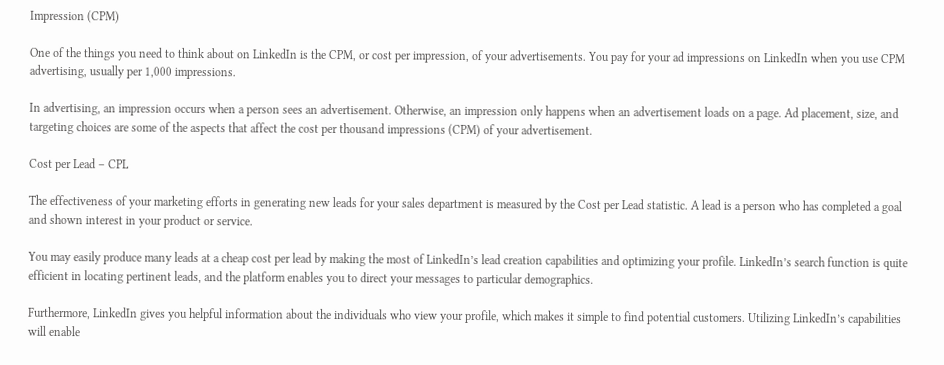Impression (CPM)

One of the things you need to think about on LinkedIn is the CPM, or cost per impression, of your advertisements. You pay for your ad impressions on LinkedIn when you use CPM advertising, usually per 1,000 impressions.

In advertising, an impression occurs when a person sees an advertisement. Otherwise, an impression only happens when an advertisement loads on a page. Ad placement, size, and targeting choices are some of the aspects that affect the cost per thousand impressions (CPM) of your advertisement.

Cost per Lead – CPL

The effectiveness of your marketing efforts in generating new leads for your sales department is measured by the Cost per Lead statistic. A lead is a person who has completed a goal and shown interest in your product or service.

You may easily produce many leads at a cheap cost per lead by making the most of LinkedIn’s lead creation capabilities and optimizing your profile. LinkedIn’s search function is quite efficient in locating pertinent leads, and the platform enables you to direct your messages to particular demographics.

Furthermore, LinkedIn gives you helpful information about the individuals who view your profile, which makes it simple to find potential customers. Utilizing LinkedIn’s capabilities will enable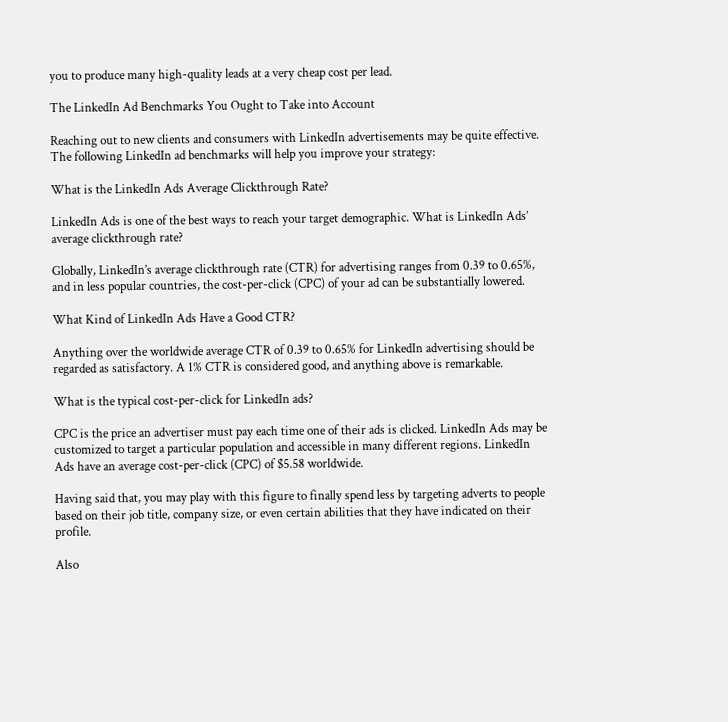you to produce many high-quality leads at a very cheap cost per lead.

The LinkedIn Ad Benchmarks You Ought to Take into Account

Reaching out to new clients and consumers with LinkedIn advertisements may be quite effective. The following LinkedIn ad benchmarks will help you improve your strategy:

What is the LinkedIn Ads Average Clickthrough Rate?

LinkedIn Ads is one of the best ways to reach your target demographic. What is LinkedIn Ads’ average clickthrough rate?

Globally, LinkedIn’s average clickthrough rate (CTR) for advertising ranges from 0.39 to 0.65%, and in less popular countries, the cost-per-click (CPC) of your ad can be substantially lowered.

What Kind of LinkedIn Ads Have a Good CTR?

Anything over the worldwide average CTR of 0.39 to 0.65% for LinkedIn advertising should be regarded as satisfactory. A 1% CTR is considered good, and anything above is remarkable.

What is the typical cost-per-click for LinkedIn ads?

CPC is the price an advertiser must pay each time one of their ads is clicked. LinkedIn Ads may be customized to target a particular population and accessible in many different regions. LinkedIn Ads have an average cost-per-click (CPC) of $5.58 worldwide.

Having said that, you may play with this figure to finally spend less by targeting adverts to people based on their job title, company size, or even certain abilities that they have indicated on their profile.

Also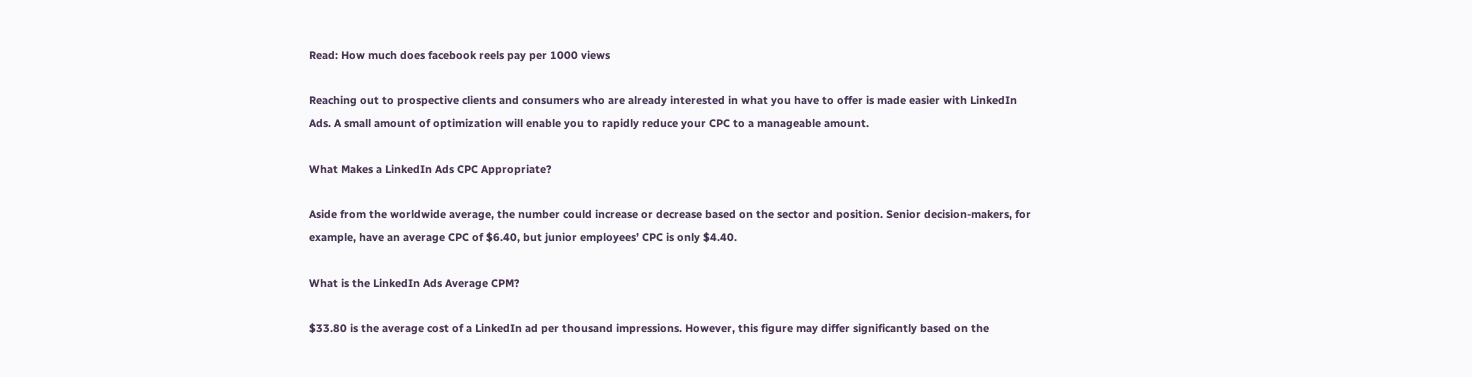Read: How much does facebook reels pay per 1000 views

Reaching out to prospective clients and consumers who are already interested in what you have to offer is made easier with LinkedIn Ads. A small amount of optimization will enable you to rapidly reduce your CPC to a manageable amount.

What Makes a LinkedIn Ads CPC Appropriate?

Aside from the worldwide average, the number could increase or decrease based on the sector and position. Senior decision-makers, for example, have an average CPC of $6.40, but junior employees’ CPC is only $4.40.

What is the LinkedIn Ads Average CPM?

$33.80 is the average cost of a LinkedIn ad per thousand impressions. However, this figure may differ significantly based on the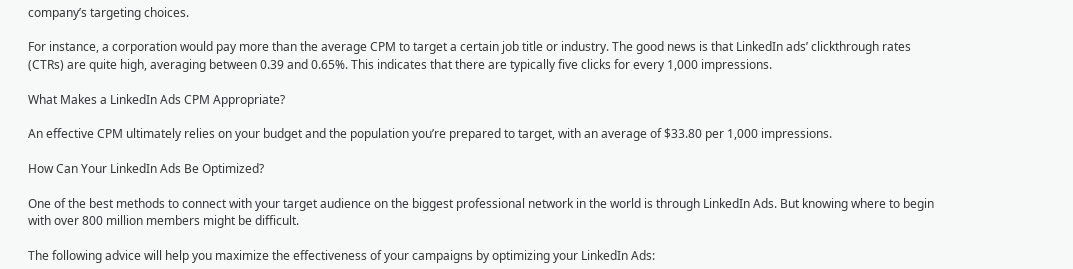company’s targeting choices.

For instance, a corporation would pay more than the average CPM to target a certain job title or industry. The good news is that LinkedIn ads’ clickthrough rates (CTRs) are quite high, averaging between 0.39 and 0.65%. This indicates that there are typically five clicks for every 1,000 impressions.

What Makes a LinkedIn Ads CPM Appropriate?

An effective CPM ultimately relies on your budget and the population you’re prepared to target, with an average of $33.80 per 1,000 impressions.

How Can Your LinkedIn Ads Be Optimized?

One of the best methods to connect with your target audience on the biggest professional network in the world is through LinkedIn Ads. But knowing where to begin with over 800 million members might be difficult.

The following advice will help you maximize the effectiveness of your campaigns by optimizing your LinkedIn Ads: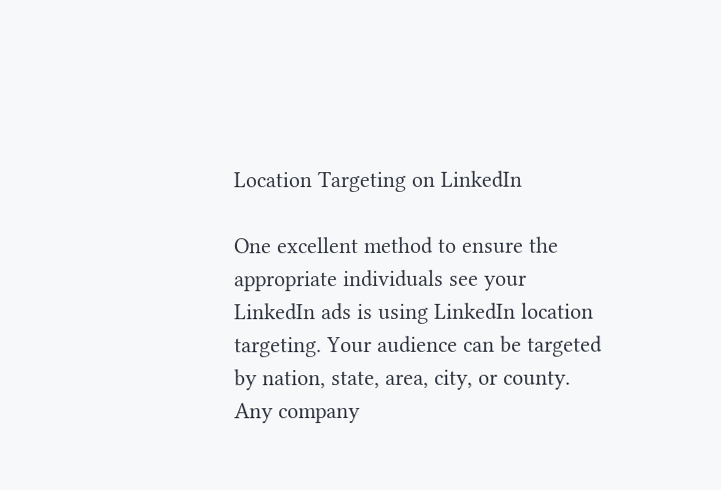Location Targeting on LinkedIn

One excellent method to ensure the appropriate individuals see your LinkedIn ads is using LinkedIn location targeting. Your audience can be targeted by nation, state, area, city, or county. Any company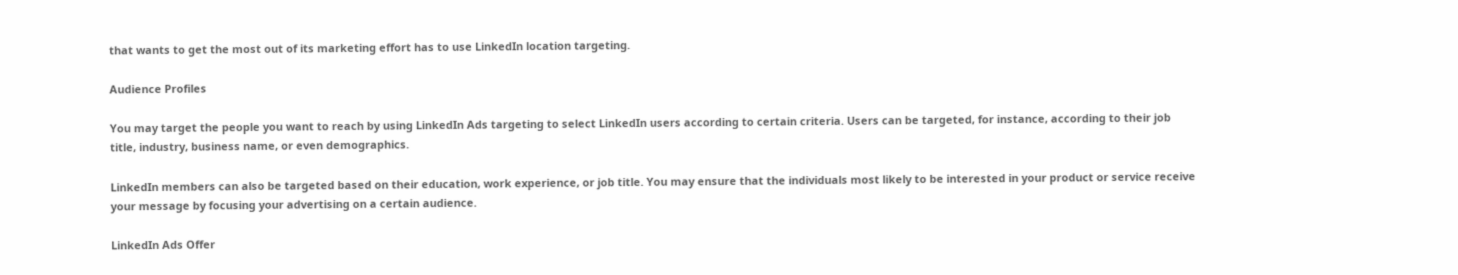that wants to get the most out of its marketing effort has to use LinkedIn location targeting.

Audience Profiles

You may target the people you want to reach by using LinkedIn Ads targeting to select LinkedIn users according to certain criteria. Users can be targeted, for instance, according to their job title, industry, business name, or even demographics.

LinkedIn members can also be targeted based on their education, work experience, or job title. You may ensure that the individuals most likely to be interested in your product or service receive your message by focusing your advertising on a certain audience.

LinkedIn Ads Offer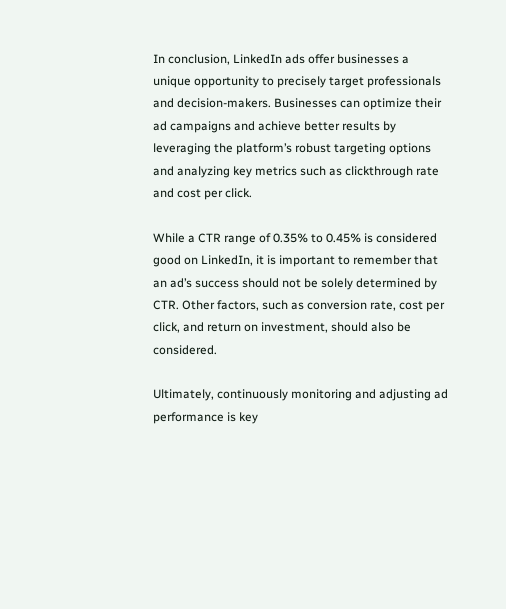In conclusion, LinkedIn ads offer businesses a unique opportunity to precisely target professionals and decision-makers. Businesses can optimize their ad campaigns and achieve better results by leveraging the platform’s robust targeting options and analyzing key metrics such as clickthrough rate and cost per click.

While a CTR range of 0.35% to 0.45% is considered good on LinkedIn, it is important to remember that an ad’s success should not be solely determined by CTR. Other factors, such as conversion rate, cost per click, and return on investment, should also be considered.

Ultimately, continuously monitoring and adjusting ad performance is key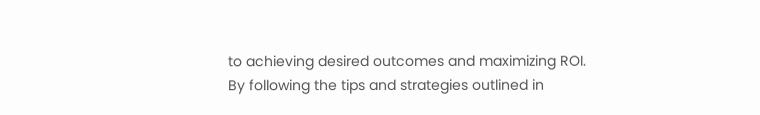to achieving desired outcomes and maximizing ROI. By following the tips and strategies outlined in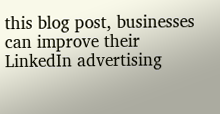this blog post, businesses can improve their LinkedIn advertising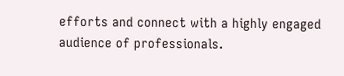efforts and connect with a highly engaged audience of professionals.